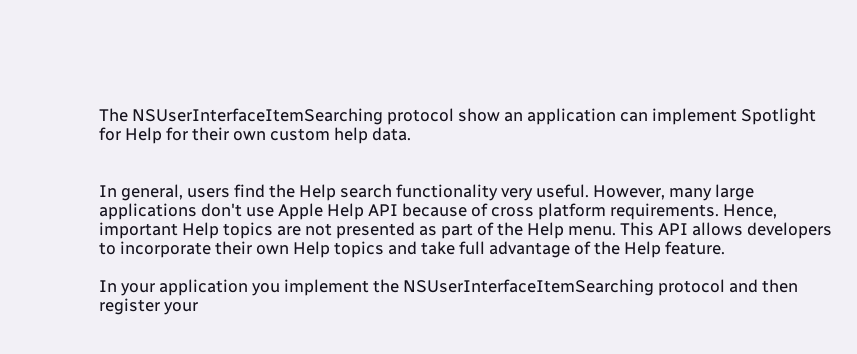The NSUserInterfaceItemSearching protocol show an application can implement Spotlight for Help for their own custom help data.


In general, users find the Help search functionality very useful. However, many large applications don't use Apple Help API because of cross platform requirements. Hence, important Help topics are not presented as part of the Help menu. This API allows developers to incorporate their own Help topics and take full advantage of the Help feature.

In your application you implement the NSUserInterfaceItemSearching protocol and then register your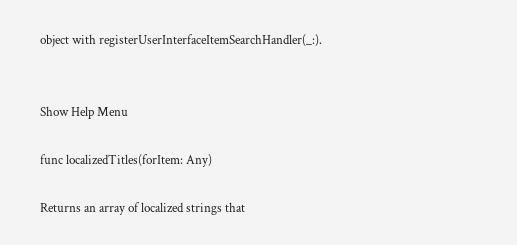object with registerUserInterfaceItemSearchHandler(_:).


Show Help Menu

func localizedTitles(forItem: Any)

Returns an array of localized strings that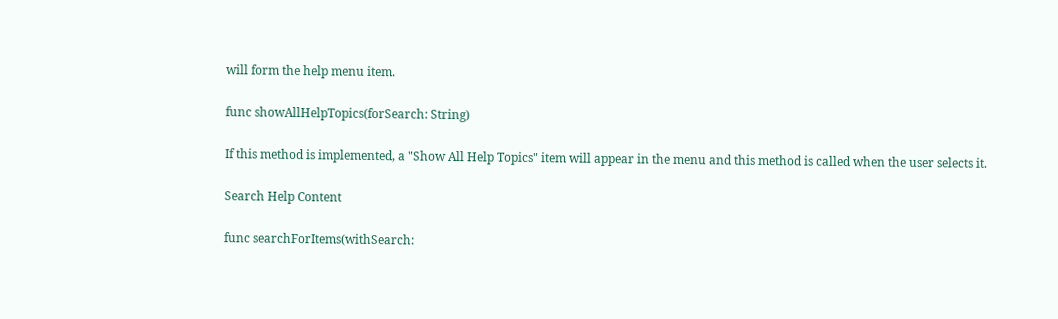will form the help menu item.

func showAllHelpTopics(forSearch: String)

If this method is implemented, a "Show All Help Topics" item will appear in the menu and this method is called when the user selects it.

Search Help Content

func searchForItems(withSearch: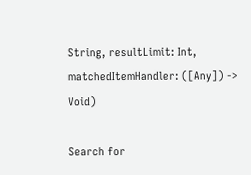String, resultLimit: Int, matchedItemHandler: ([Any]) -> Void)

Search for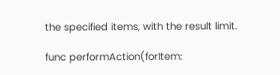the specified items, with the result limit.

func performAction(forItem: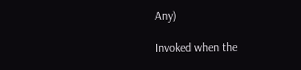Any)

Invoked when the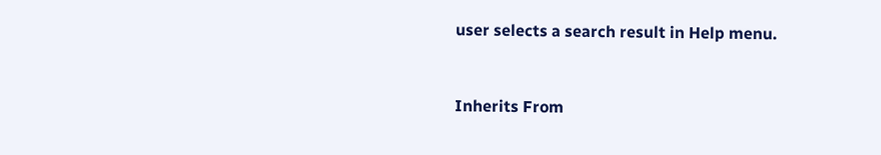user selects a search result in Help menu.


Inherits From